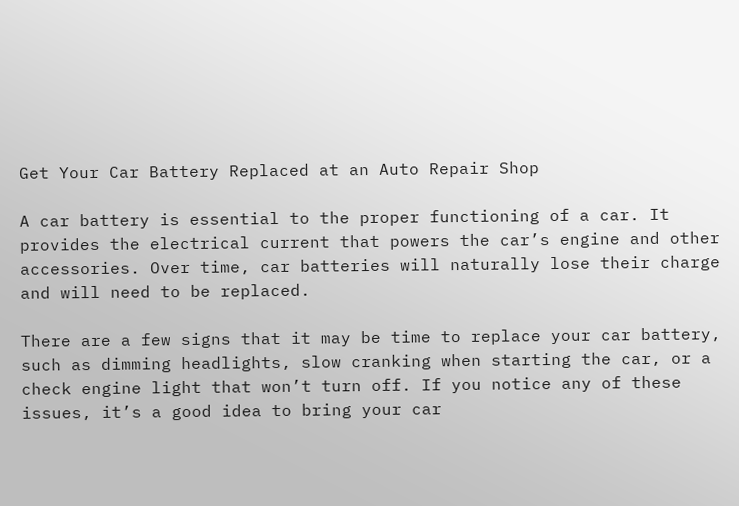Get Your Car Battery Replaced at an Auto Repair Shop

A car battery is essential to the proper functioning of a car. It provides the electrical current that powers the car’s engine and other accessories. Over time, car batteries will naturally lose their charge and will need to be replaced.

There are a few signs that it may be time to replace your car battery, such as dimming headlights, slow cranking when starting the car, or a check engine light that won’t turn off. If you notice any of these issues, it’s a good idea to bring your car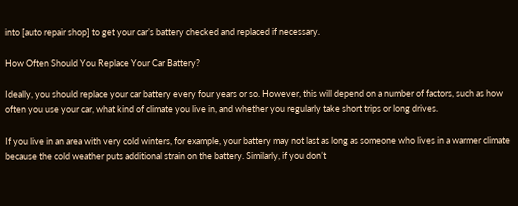into [auto repair shop] to get your car’s battery checked and replaced if necessary.

How Often Should You Replace Your Car Battery?

Ideally, you should replace your car battery every four years or so. However, this will depend on a number of factors, such as how often you use your car, what kind of climate you live in, and whether you regularly take short trips or long drives.

If you live in an area with very cold winters, for example, your battery may not last as long as someone who lives in a warmer climate because the cold weather puts additional strain on the battery. Similarly, if you don’t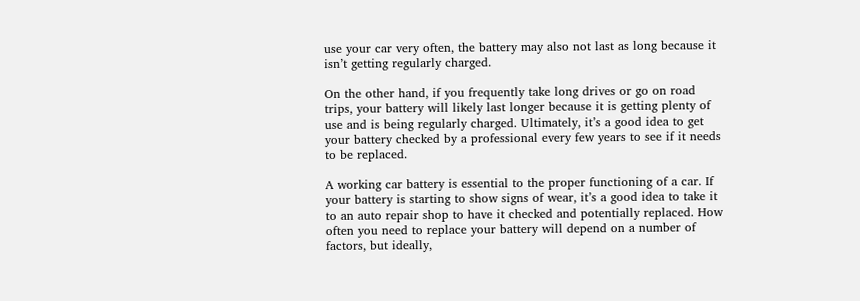use your car very often, the battery may also not last as long because it isn’t getting regularly charged.

On the other hand, if you frequently take long drives or go on road trips, your battery will likely last longer because it is getting plenty of use and is being regularly charged. Ultimately, it’s a good idea to get your battery checked by a professional every few years to see if it needs to be replaced.

A working car battery is essential to the proper functioning of a car. If your battery is starting to show signs of wear, it’s a good idea to take it to an auto repair shop to have it checked and potentially replaced. How often you need to replace your battery will depend on a number of factors, but ideally,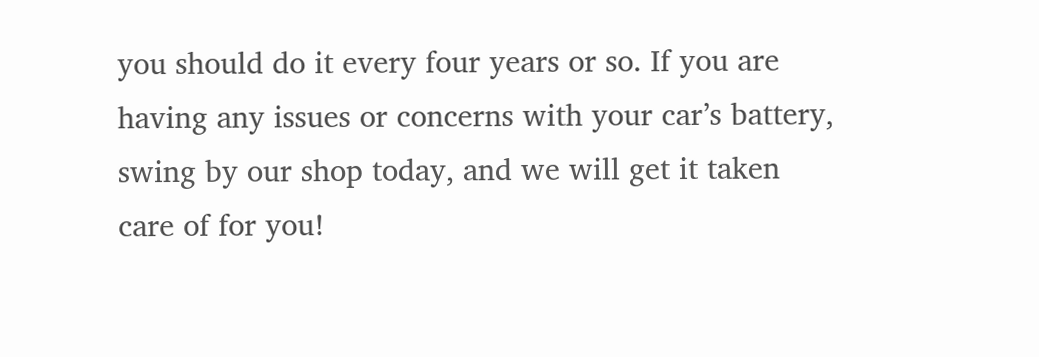you should do it every four years or so. If you are having any issues or concerns with your car’s battery, swing by our shop today, and we will get it taken care of for you!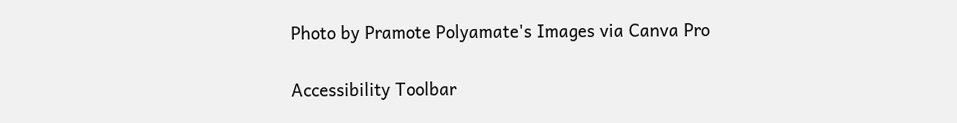Photo by Pramote Polyamate's Images via Canva Pro

Accessibility Toolbar